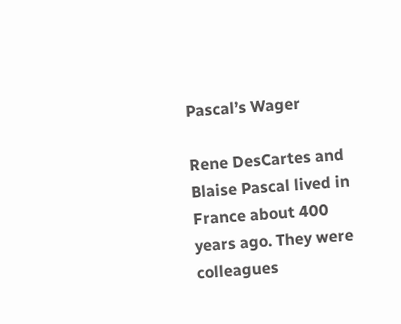Pascal’s Wager

Rene DesCartes and Blaise Pascal lived in France about 400 years ago. They were colleagues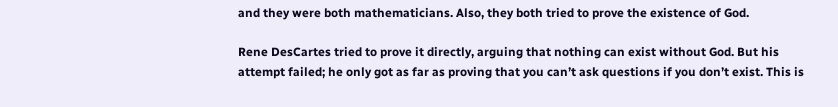and they were both mathematicians. Also, they both tried to prove the existence of God.

Rene DesCartes tried to prove it directly, arguing that nothing can exist without God. But his attempt failed; he only got as far as proving that you can’t ask questions if you don’t exist. This is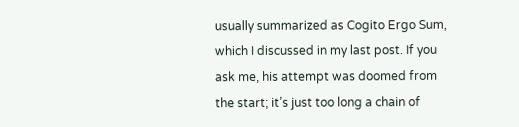usually summarized as Cogito Ergo Sum, which I discussed in my last post. If you ask me, his attempt was doomed from the start; it’s just too long a chain of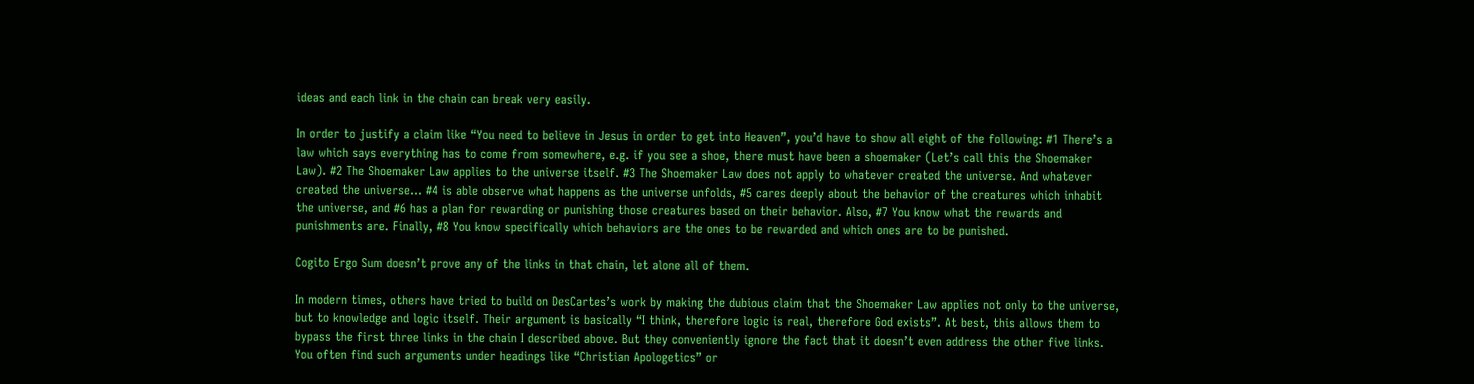ideas and each link in the chain can break very easily.

In order to justify a claim like “You need to believe in Jesus in order to get into Heaven”, you’d have to show all eight of the following: #1 There’s a law which says everything has to come from somewhere, e.g. if you see a shoe, there must have been a shoemaker (Let’s call this the Shoemaker Law). #2 The Shoemaker Law applies to the universe itself. #3 The Shoemaker Law does not apply to whatever created the universe. And whatever created the universe… #4 is able observe what happens as the universe unfolds, #5 cares deeply about the behavior of the creatures which inhabit the universe, and #6 has a plan for rewarding or punishing those creatures based on their behavior. Also, #7 You know what the rewards and punishments are. Finally, #8 You know specifically which behaviors are the ones to be rewarded and which ones are to be punished.

Cogito Ergo Sum doesn’t prove any of the links in that chain, let alone all of them.

In modern times, others have tried to build on DesCartes’s work by making the dubious claim that the Shoemaker Law applies not only to the universe, but to knowledge and logic itself. Their argument is basically “I think, therefore logic is real, therefore God exists”. At best, this allows them to bypass the first three links in the chain I described above. But they conveniently ignore the fact that it doesn’t even address the other five links. You often find such arguments under headings like “Christian Apologetics” or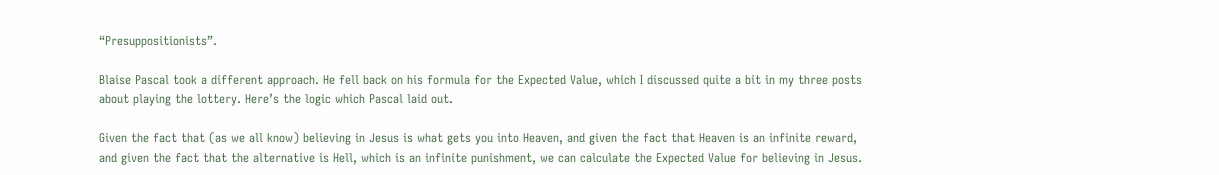“Presuppositionists”.

Blaise Pascal took a different approach. He fell back on his formula for the Expected Value, which I discussed quite a bit in my three posts about playing the lottery. Here’s the logic which Pascal laid out.

Given the fact that (as we all know) believing in Jesus is what gets you into Heaven, and given the fact that Heaven is an infinite reward, and given the fact that the alternative is Hell, which is an infinite punishment, we can calculate the Expected Value for believing in Jesus.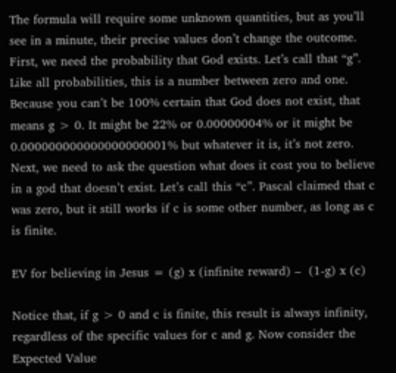The formula will require some unknown quantities, but as you’ll see in a minute, their precise values don’t change the outcome. First, we need the probability that God exists. Let’s call that “g”. Like all probabilities, this is a number between zero and one. Because you can’t be 100% certain that God does not exist, that means g > 0. It might be 22% or 0.00000004% or it might be 0.000000000000000000001% but whatever it is, it’s not zero. Next, we need to ask the question what does it cost you to believe in a god that doesn’t exist. Let’s call this “c”. Pascal claimed that c was zero, but it still works if c is some other number, as long as c is finite.

EV for believing in Jesus = (g) x (infinite reward) –  (1-g) x (c)

Notice that, if g > 0 and c is finite, this result is always infinity, regardless of the specific values for c and g. Now consider the Expected Value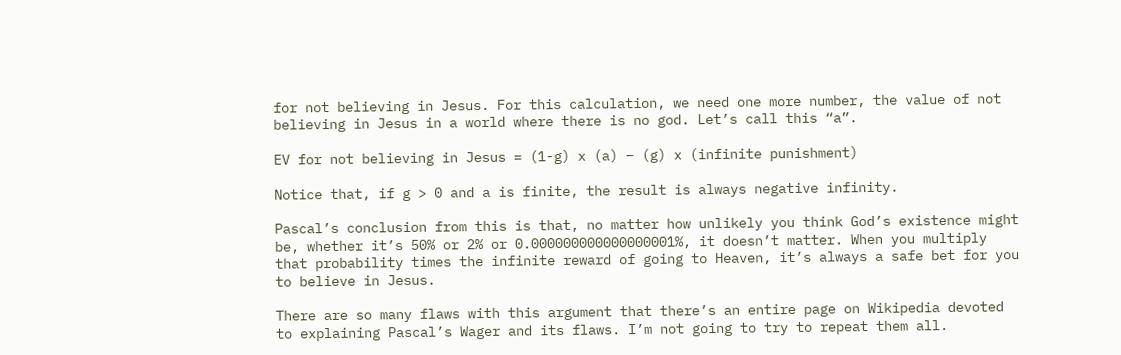for not believing in Jesus. For this calculation, we need one more number, the value of not believing in Jesus in a world where there is no god. Let’s call this “a”.

EV for not believing in Jesus = (1-g) x (a) – (g) x (infinite punishment)

Notice that, if g > 0 and a is finite, the result is always negative infinity.

Pascal’s conclusion from this is that, no matter how unlikely you think God’s existence might be, whether it’s 50% or 2% or 0.000000000000000001%, it doesn’t matter. When you multiply that probability times the infinite reward of going to Heaven, it’s always a safe bet for you to believe in Jesus.

There are so many flaws with this argument that there’s an entire page on Wikipedia devoted to explaining Pascal’s Wager and its flaws. I’m not going to try to repeat them all.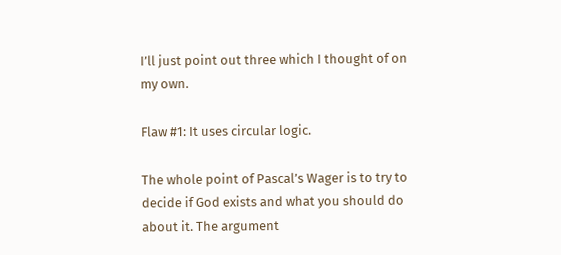I’ll just point out three which I thought of on my own.

Flaw #1: It uses circular logic.

The whole point of Pascal’s Wager is to try to decide if God exists and what you should do about it. The argument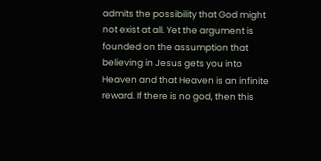admits the possibility that God might not exist at all. Yet the argument is founded on the assumption that believing in Jesus gets you into Heaven and that Heaven is an infinite reward. If there is no god, then this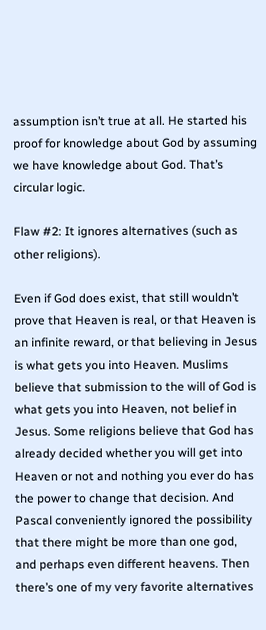assumption isn’t true at all. He started his proof for knowledge about God by assuming we have knowledge about God. That’s circular logic.

Flaw #2: It ignores alternatives (such as other religions).

Even if God does exist, that still wouldn’t prove that Heaven is real, or that Heaven is an infinite reward, or that believing in Jesus is what gets you into Heaven. Muslims believe that submission to the will of God is what gets you into Heaven, not belief in Jesus. Some religions believe that God has already decided whether you will get into Heaven or not and nothing you ever do has the power to change that decision. And Pascal conveniently ignored the possibility that there might be more than one god, and perhaps even different heavens. Then there’s one of my very favorite alternatives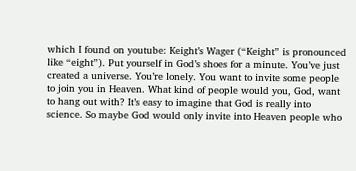which I found on youtube: Keight’s Wager (“Keight” is pronounced like “eight”). Put yourself in God’s shoes for a minute. You’ve just created a universe. You’re lonely. You want to invite some people to join you in Heaven. What kind of people would you, God, want to hang out with? It’s easy to imagine that God is really into science. So maybe God would only invite into Heaven people who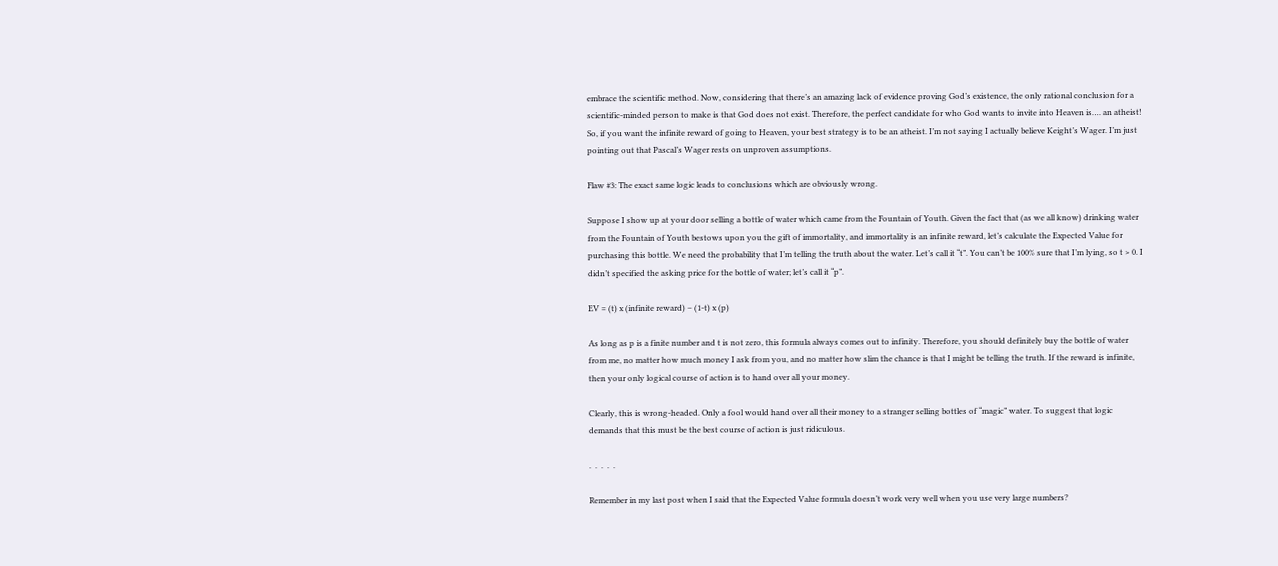embrace the scientific method. Now, considering that there’s an amazing lack of evidence proving God’s existence, the only rational conclusion for a scientific-minded person to make is that God does not exist. Therefore, the perfect candidate for who God wants to invite into Heaven is…. an atheist! So, if you want the infinite reward of going to Heaven, your best strategy is to be an atheist. I’m not saying I actually believe Keight’s Wager. I’m just pointing out that Pascal’s Wager rests on unproven assumptions.

Flaw #3: The exact same logic leads to conclusions which are obviously wrong.

Suppose I show up at your door selling a bottle of water which came from the Fountain of Youth. Given the fact that (as we all know) drinking water from the Fountain of Youth bestows upon you the gift of immortality, and immortality is an infinite reward, let’s calculate the Expected Value for purchasing this bottle. We need the probability that I’m telling the truth about the water. Let’s call it “t”. You can’t be 100% sure that I’m lying, so t > 0. I didn’t specified the asking price for the bottle of water; let’s call it “p”.

EV = (t) x (infinite reward) – (1-t) x (p)

As long as p is a finite number and t is not zero, this formula always comes out to infinity. Therefore, you should definitely buy the bottle of water from me, no matter how much money I ask from you, and no matter how slim the chance is that I might be telling the truth. If the reward is infinite, then your only logical course of action is to hand over all your money.

Clearly, this is wrong-headed. Only a fool would hand over all their money to a stranger selling bottles of “magic” water. To suggest that logic demands that this must be the best course of action is just ridiculous.

.  .  .  .  .

Remember in my last post when I said that the Expected Value formula doesn’t work very well when you use very large numbers?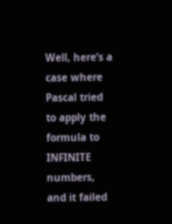Well, here’s a case where Pascal tried to apply the formula to INFINITE numbers, and it failed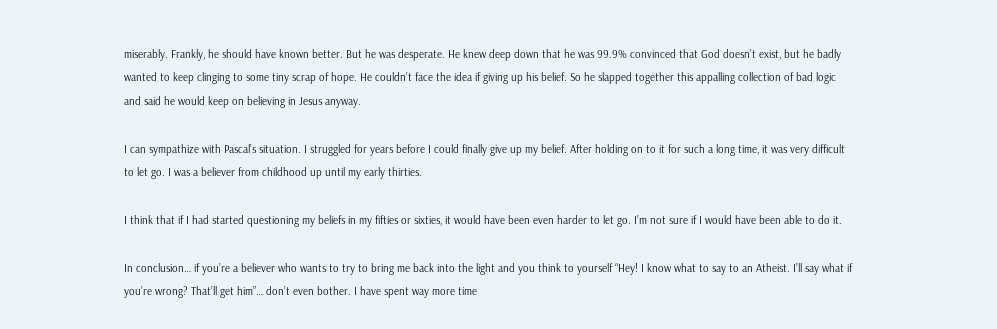miserably. Frankly, he should have known better. But he was desperate. He knew deep down that he was 99.9% convinced that God doesn’t exist, but he badly wanted to keep clinging to some tiny scrap of hope. He couldn’t face the idea if giving up his belief. So he slapped together this appalling collection of bad logic and said he would keep on believing in Jesus anyway.

I can sympathize with Pascal’s situation. I struggled for years before I could finally give up my belief. After holding on to it for such a long time, it was very difficult to let go. I was a believer from childhood up until my early thirties.

I think that if I had started questioning my beliefs in my fifties or sixties, it would have been even harder to let go. I’m not sure if I would have been able to do it.

In conclusion… if you’re a believer who wants to try to bring me back into the light and you think to yourself “Hey! I know what to say to an Atheist. I’ll say what if you’re wrong? That’ll get him”… don’t even bother. I have spent way more time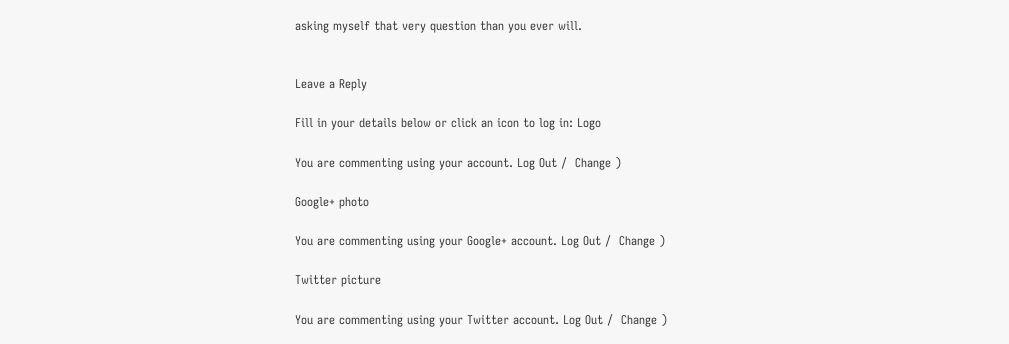asking myself that very question than you ever will.


Leave a Reply

Fill in your details below or click an icon to log in: Logo

You are commenting using your account. Log Out /  Change )

Google+ photo

You are commenting using your Google+ account. Log Out /  Change )

Twitter picture

You are commenting using your Twitter account. Log Out /  Change )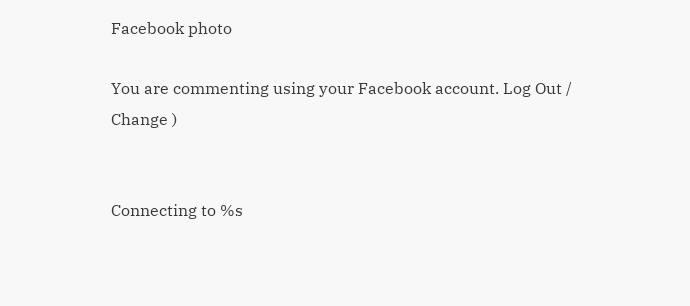Facebook photo

You are commenting using your Facebook account. Log Out /  Change )


Connecting to %s